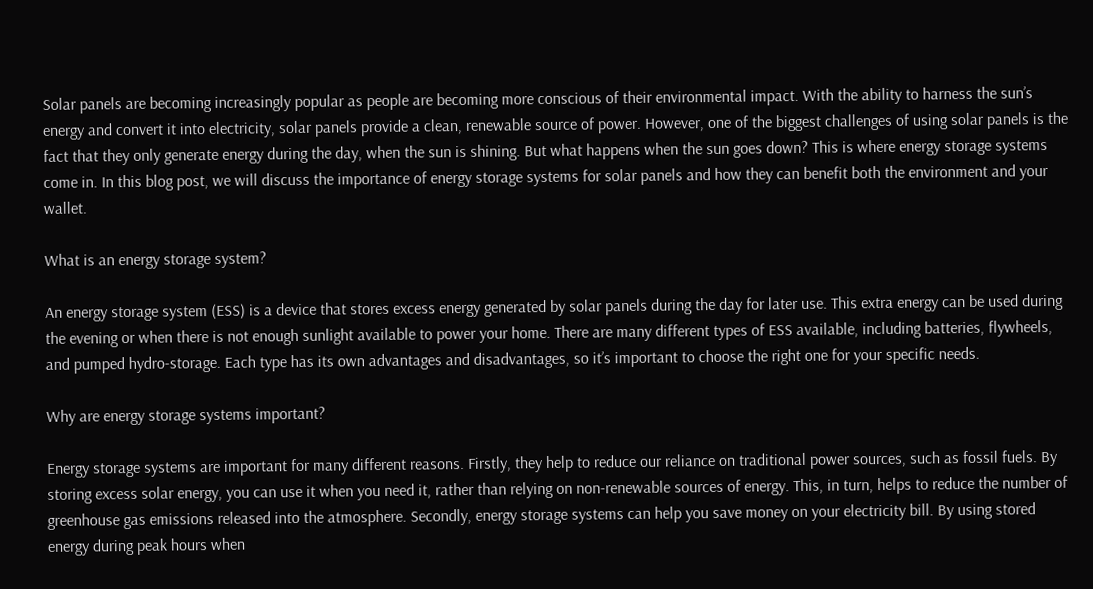Solar panels are becoming increasingly popular as people are becoming more conscious of their environmental impact. With the ability to harness the sun’s energy and convert it into electricity, solar panels provide a clean, renewable source of power. However, one of the biggest challenges of using solar panels is the fact that they only generate energy during the day, when the sun is shining. But what happens when the sun goes down? This is where energy storage systems come in. In this blog post, we will discuss the importance of energy storage systems for solar panels and how they can benefit both the environment and your wallet.

What is an energy storage system?

An energy storage system (ESS) is a device that stores excess energy generated by solar panels during the day for later use. This extra energy can be used during the evening or when there is not enough sunlight available to power your home. There are many different types of ESS available, including batteries, flywheels, and pumped hydro-storage. Each type has its own advantages and disadvantages, so it’s important to choose the right one for your specific needs.

Why are energy storage systems important?

Energy storage systems are important for many different reasons. Firstly, they help to reduce our reliance on traditional power sources, such as fossil fuels. By storing excess solar energy, you can use it when you need it, rather than relying on non-renewable sources of energy. This, in turn, helps to reduce the number of greenhouse gas emissions released into the atmosphere. Secondly, energy storage systems can help you save money on your electricity bill. By using stored energy during peak hours when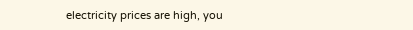electricity prices are high, you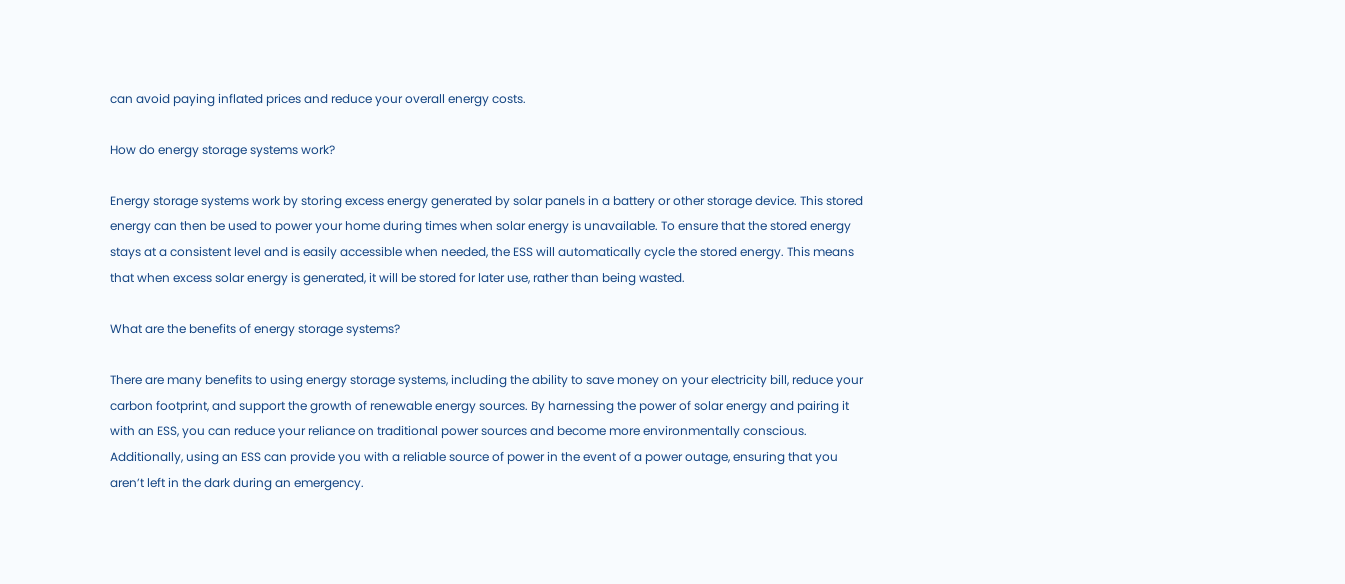can avoid paying inflated prices and reduce your overall energy costs.

How do energy storage systems work?

Energy storage systems work by storing excess energy generated by solar panels in a battery or other storage device. This stored energy can then be used to power your home during times when solar energy is unavailable. To ensure that the stored energy stays at a consistent level and is easily accessible when needed, the ESS will automatically cycle the stored energy. This means that when excess solar energy is generated, it will be stored for later use, rather than being wasted.

What are the benefits of energy storage systems?

There are many benefits to using energy storage systems, including the ability to save money on your electricity bill, reduce your carbon footprint, and support the growth of renewable energy sources. By harnessing the power of solar energy and pairing it with an ESS, you can reduce your reliance on traditional power sources and become more environmentally conscious. Additionally, using an ESS can provide you with a reliable source of power in the event of a power outage, ensuring that you aren’t left in the dark during an emergency.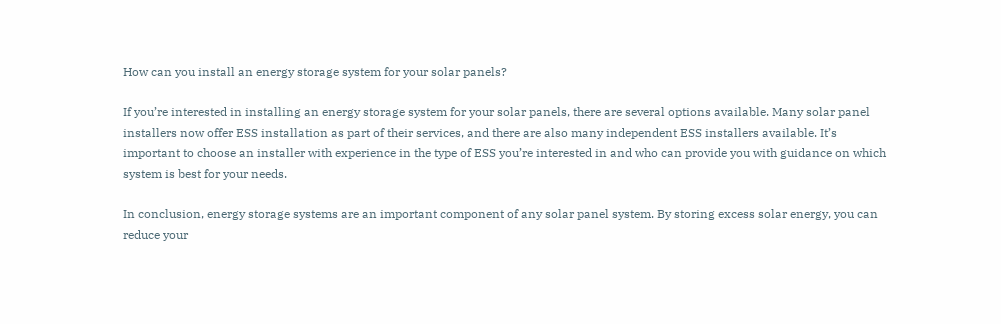How can you install an energy storage system for your solar panels?

If you’re interested in installing an energy storage system for your solar panels, there are several options available. Many solar panel installers now offer ESS installation as part of their services, and there are also many independent ESS installers available. It’s important to choose an installer with experience in the type of ESS you’re interested in and who can provide you with guidance on which system is best for your needs.

In conclusion, energy storage systems are an important component of any solar panel system. By storing excess solar energy, you can reduce your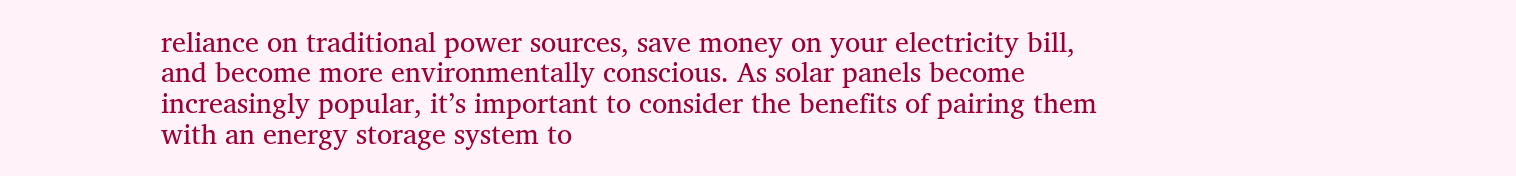reliance on traditional power sources, save money on your electricity bill, and become more environmentally conscious. As solar panels become increasingly popular, it’s important to consider the benefits of pairing them with an energy storage system to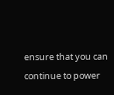ensure that you can continue to power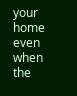your home even when the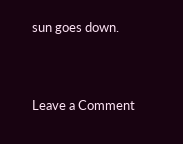sun goes down.


Leave a Comment